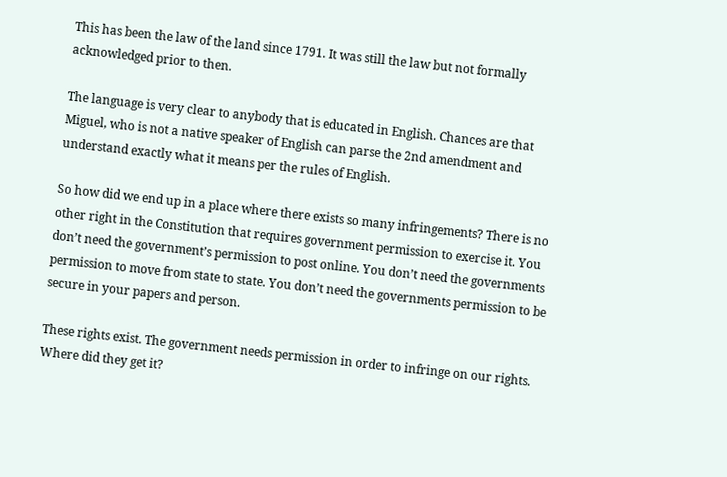This has been the law of the land since 1791. It was still the law but not formally acknowledged prior to then.

The language is very clear to anybody that is educated in English. Chances are that Miguel, who is not a native speaker of English can parse the 2nd amendment and understand exactly what it means per the rules of English.

So how did we end up in a place where there exists so many infringements? There is no other right in the Constitution that requires government permission to exercise it. You don’t need the government’s permission to post online. You don’t need the governments permission to move from state to state. You don’t need the governments permission to be secure in your papers and person.

These rights exist. The government needs permission in order to infringe on our rights. Where did they get it?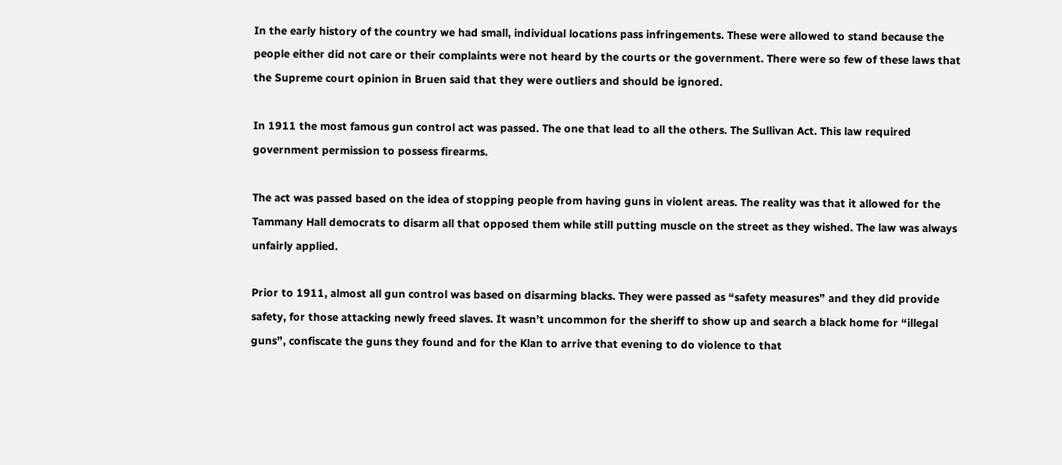In the early history of the country we had small, individual locations pass infringements. These were allowed to stand because the people either did not care or their complaints were not heard by the courts or the government. There were so few of these laws that the Supreme court opinion in Bruen said that they were outliers and should be ignored.

In 1911 the most famous gun control act was passed. The one that lead to all the others. The Sullivan Act. This law required government permission to possess firearms.

The act was passed based on the idea of stopping people from having guns in violent areas. The reality was that it allowed for the Tammany Hall democrats to disarm all that opposed them while still putting muscle on the street as they wished. The law was always unfairly applied.

Prior to 1911, almost all gun control was based on disarming blacks. They were passed as “safety measures” and they did provide safety, for those attacking newly freed slaves. It wasn’t uncommon for the sheriff to show up and search a black home for “illegal guns”, confiscate the guns they found and for the Klan to arrive that evening to do violence to that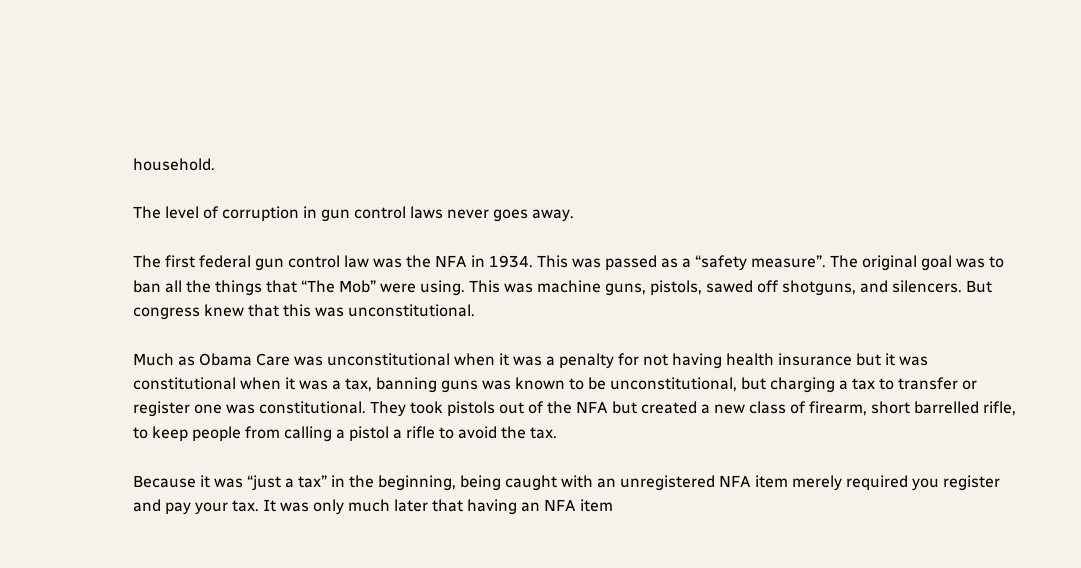household.

The level of corruption in gun control laws never goes away.

The first federal gun control law was the NFA in 1934. This was passed as a “safety measure”. The original goal was to ban all the things that “The Mob” were using. This was machine guns, pistols, sawed off shotguns, and silencers. But congress knew that this was unconstitutional.

Much as Obama Care was unconstitutional when it was a penalty for not having health insurance but it was constitutional when it was a tax, banning guns was known to be unconstitutional, but charging a tax to transfer or register one was constitutional. They took pistols out of the NFA but created a new class of firearm, short barrelled rifle, to keep people from calling a pistol a rifle to avoid the tax.

Because it was “just a tax” in the beginning, being caught with an unregistered NFA item merely required you register and pay your tax. It was only much later that having an NFA item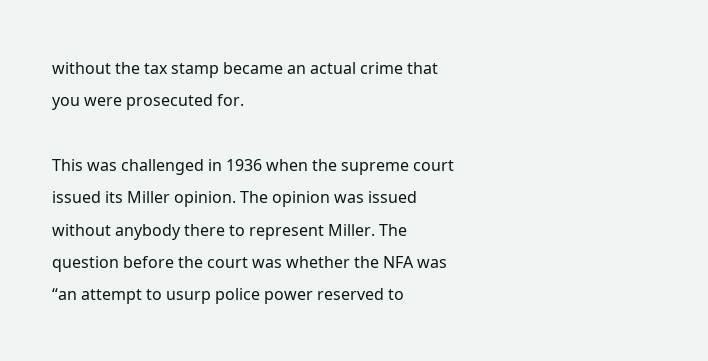without the tax stamp became an actual crime that you were prosecuted for.

This was challenged in 1936 when the supreme court issued its Miller opinion. The opinion was issued without anybody there to represent Miller. The question before the court was whether the NFA was “an attempt to usurp police power reserved to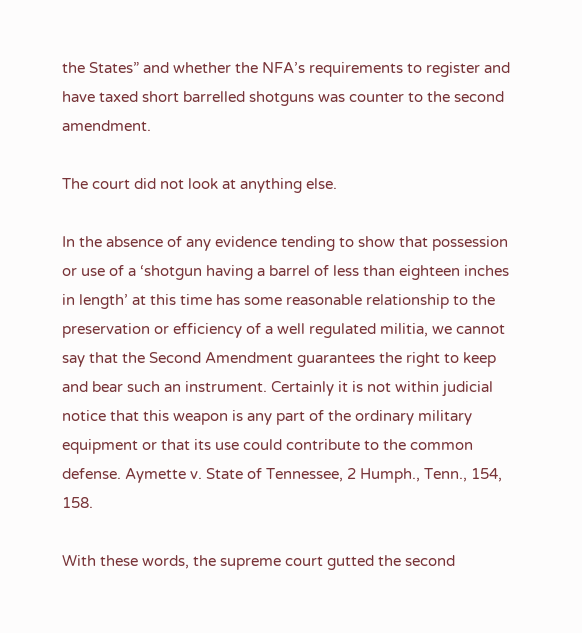the States” and whether the NFA’s requirements to register and have taxed short barrelled shotguns was counter to the second amendment.

The court did not look at anything else.

In the absence of any evidence tending to show that possession or use of a ‘shotgun having a barrel of less than eighteen inches in length’ at this time has some reasonable relationship to the preservation or efficiency of a well regulated militia, we cannot say that the Second Amendment guarantees the right to keep and bear such an instrument. Certainly it is not within judicial notice that this weapon is any part of the ordinary military equipment or that its use could contribute to the common defense. Aymette v. State of Tennessee, 2 Humph., Tenn., 154, 158.

With these words, the supreme court gutted the second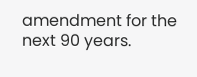amendment for the next 90 years.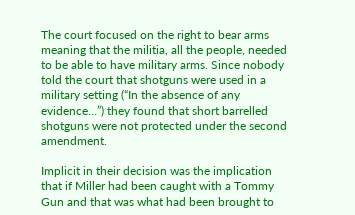The court focused on the right to bear arms meaning that the militia, all the people, needed to be able to have military arms. Since nobody told the court that shotguns were used in a military setting (“In the absence of any evidence…”) they found that short barrelled shotguns were not protected under the second amendment.

Implicit in their decision was the implication that if Miller had been caught with a Tommy Gun and that was what had been brought to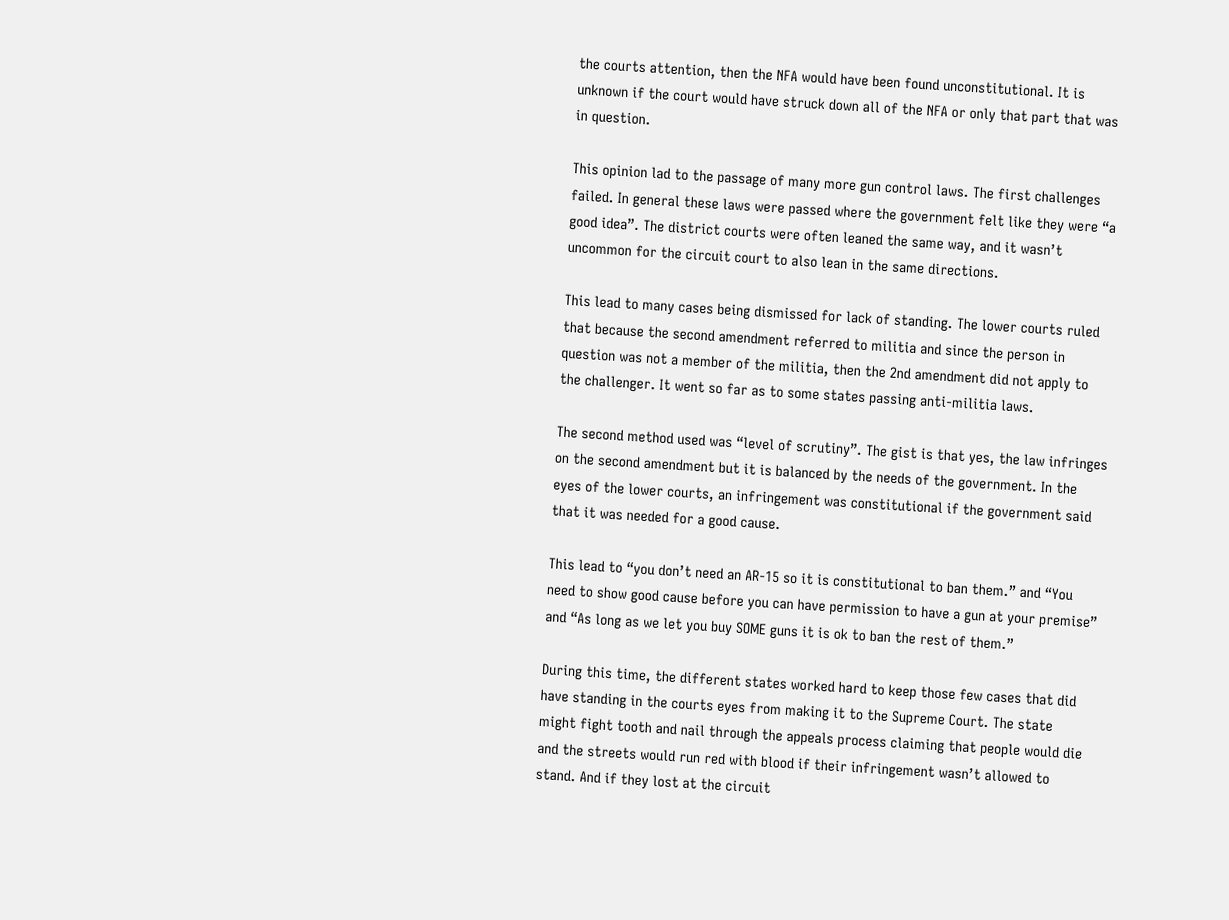the courts attention, then the NFA would have been found unconstitutional. It is unknown if the court would have struck down all of the NFA or only that part that was in question.

This opinion lad to the passage of many more gun control laws. The first challenges failed. In general these laws were passed where the government felt like they were “a good idea”. The district courts were often leaned the same way, and it wasn’t uncommon for the circuit court to also lean in the same directions.

This lead to many cases being dismissed for lack of standing. The lower courts ruled that because the second amendment referred to militia and since the person in question was not a member of the militia, then the 2nd amendment did not apply to the challenger. It went so far as to some states passing anti-militia laws.

The second method used was “level of scrutiny”. The gist is that yes, the law infringes on the second amendment but it is balanced by the needs of the government. In the eyes of the lower courts, an infringement was constitutional if the government said that it was needed for a good cause.

This lead to “you don’t need an AR-15 so it is constitutional to ban them.” and “You need to show good cause before you can have permission to have a gun at your premise” and “As long as we let you buy SOME guns it is ok to ban the rest of them.”

During this time, the different states worked hard to keep those few cases that did have standing in the courts eyes from making it to the Supreme Court. The state might fight tooth and nail through the appeals process claiming that people would die and the streets would run red with blood if their infringement wasn’t allowed to stand. And if they lost at the circuit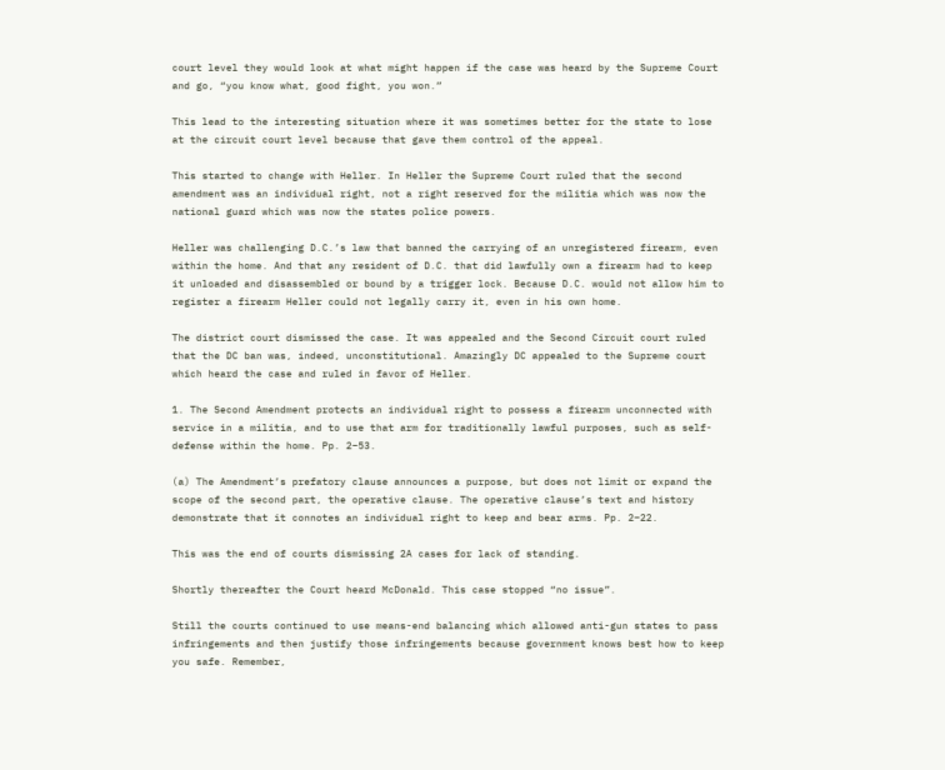court level they would look at what might happen if the case was heard by the Supreme Court and go, “you know what, good fight, you won.”

This lead to the interesting situation where it was sometimes better for the state to lose at the circuit court level because that gave them control of the appeal.

This started to change with Heller. In Heller the Supreme Court ruled that the second amendment was an individual right, not a right reserved for the militia which was now the national guard which was now the states police powers.

Heller was challenging D.C.’s law that banned the carrying of an unregistered firearm, even within the home. And that any resident of D.C. that did lawfully own a firearm had to keep it unloaded and disassembled or bound by a trigger lock. Because D.C. would not allow him to register a firearm Heller could not legally carry it, even in his own home.

The district court dismissed the case. It was appealed and the Second Circuit court ruled that the DC ban was, indeed, unconstitutional. Amazingly DC appealed to the Supreme court which heard the case and ruled in favor of Heller.

1. The Second Amendment protects an individual right to possess a firearm unconnected with service in a militia, and to use that arm for traditionally lawful purposes, such as self-defense within the home. Pp. 2–53.

(a) The Amendment’s prefatory clause announces a purpose, but does not limit or expand the scope of the second part, the operative clause. The operative clause’s text and history demonstrate that it connotes an individual right to keep and bear arms. Pp. 2–22.

This was the end of courts dismissing 2A cases for lack of standing.

Shortly thereafter the Court heard McDonald. This case stopped “no issue”.

Still the courts continued to use means-end balancing which allowed anti-gun states to pass infringements and then justify those infringements because government knows best how to keep you safe. Remember,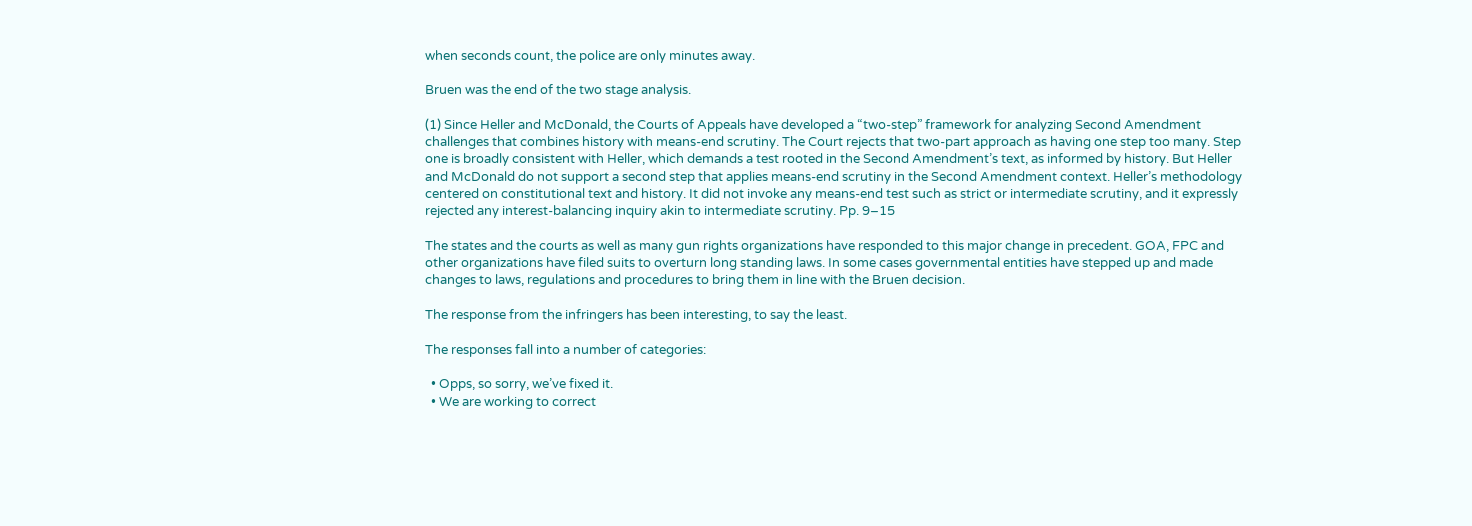when seconds count, the police are only minutes away.

Bruen was the end of the two stage analysis.

(1) Since Heller and McDonald, the Courts of Appeals have developed a “two-step” framework for analyzing Second Amendment challenges that combines history with means-end scrutiny. The Court rejects that two-part approach as having one step too many. Step one is broadly consistent with Heller, which demands a test rooted in the Second Amendment’s text, as informed by history. But Heller and McDonald do not support a second step that applies means-end scrutiny in the Second Amendment context. Heller’s methodology centered on constitutional text and history. It did not invoke any means-end test such as strict or intermediate scrutiny, and it expressly rejected any interest-balancing inquiry akin to intermediate scrutiny. Pp. 9–15

The states and the courts as well as many gun rights organizations have responded to this major change in precedent. GOA, FPC and other organizations have filed suits to overturn long standing laws. In some cases governmental entities have stepped up and made changes to laws, regulations and procedures to bring them in line with the Bruen decision.

The response from the infringers has been interesting, to say the least.

The responses fall into a number of categories:

  • Opps, so sorry, we’ve fixed it.
  • We are working to correct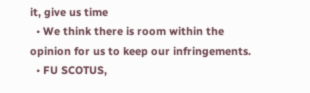it, give us time
  • We think there is room within the opinion for us to keep our infringements.
  • FU SCOTUS,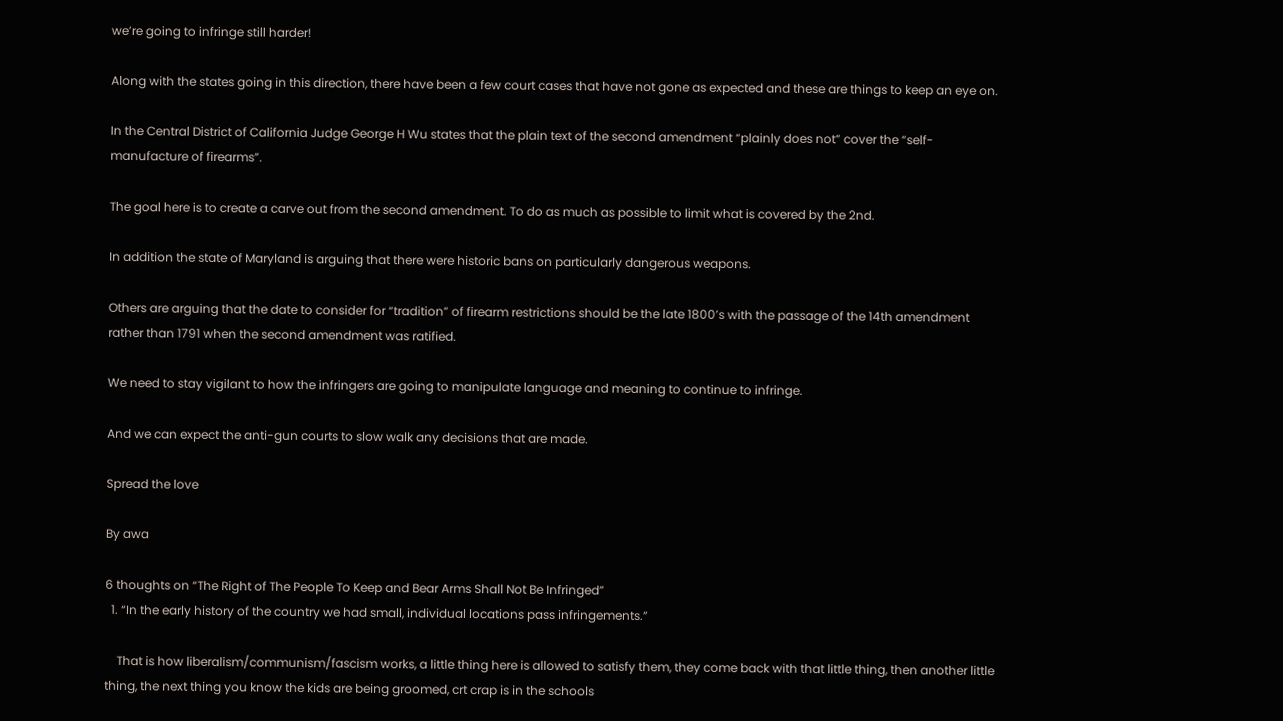we’re going to infringe still harder!

Along with the states going in this direction, there have been a few court cases that have not gone as expected and these are things to keep an eye on.

In the Central District of California Judge George H Wu states that the plain text of the second amendment “plainly does not” cover the “self-manufacture of firearms”.

The goal here is to create a carve out from the second amendment. To do as much as possible to limit what is covered by the 2nd.

In addition the state of Maryland is arguing that there were historic bans on particularly dangerous weapons.

Others are arguing that the date to consider for “tradition” of firearm restrictions should be the late 1800’s with the passage of the 14th amendment rather than 1791 when the second amendment was ratified.

We need to stay vigilant to how the infringers are going to manipulate language and meaning to continue to infringe.

And we can expect the anti-gun courts to slow walk any decisions that are made.

Spread the love

By awa

6 thoughts on “The Right of The People To Keep and Bear Arms Shall Not Be Infringed”
  1. “In the early history of the country we had small, individual locations pass infringements.”

    That is how liberalism/communism/fascism works, a little thing here is allowed to satisfy them, they come back with that little thing, then another little thing, the next thing you know the kids are being groomed, crt crap is in the schools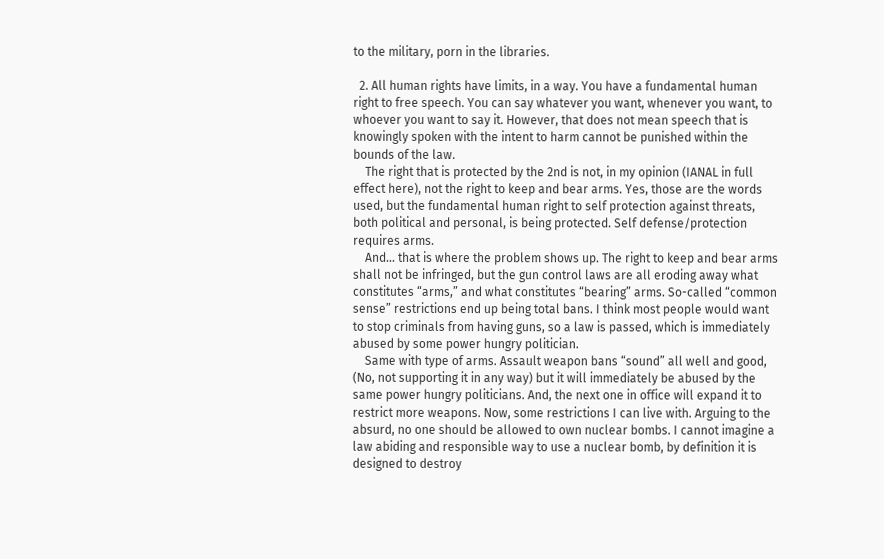to the military, porn in the libraries.

  2. All human rights have limits, in a way. You have a fundamental human right to free speech. You can say whatever you want, whenever you want, to whoever you want to say it. However, that does not mean speech that is knowingly spoken with the intent to harm cannot be punished within the bounds of the law.
    The right that is protected by the 2nd is not, in my opinion (IANAL in full effect here), not the right to keep and bear arms. Yes, those are the words used, but the fundamental human right to self protection against threats, both political and personal, is being protected. Self defense/protection requires arms.
    And… that is where the problem shows up. The right to keep and bear arms shall not be infringed, but the gun control laws are all eroding away what constitutes “arms,” and what constitutes “bearing” arms. So-called “common sense” restrictions end up being total bans. I think most people would want to stop criminals from having guns, so a law is passed, which is immediately abused by some power hungry politician.
    Same with type of arms. Assault weapon bans “sound” all well and good, (No, not supporting it in any way) but it will immediately be abused by the same power hungry politicians. And, the next one in office will expand it to restrict more weapons. Now, some restrictions I can live with. Arguing to the absurd, no one should be allowed to own nuclear bombs. I cannot imagine a law abiding and responsible way to use a nuclear bomb, by definition it is designed to destroy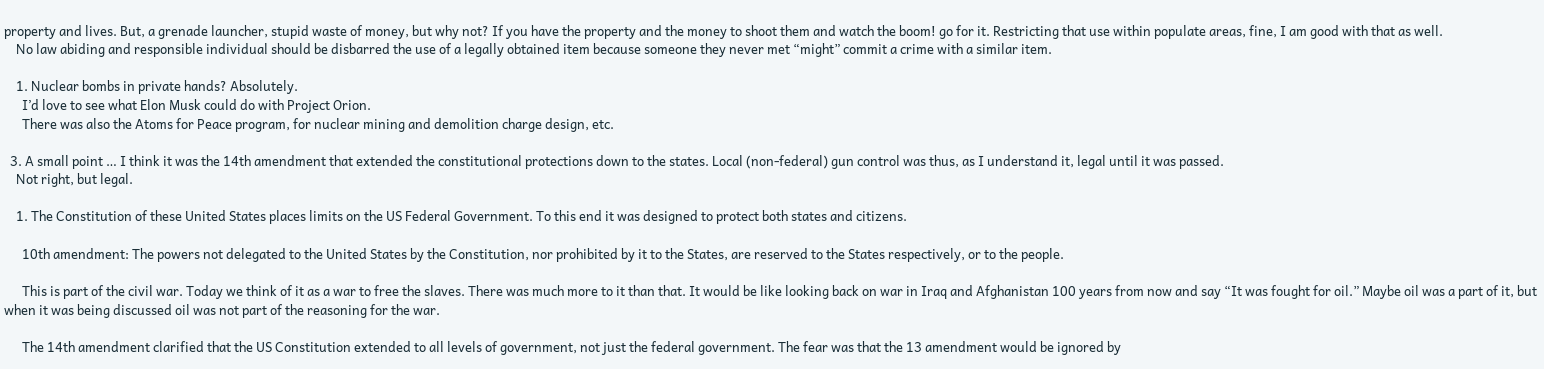property and lives. But, a grenade launcher, stupid waste of money, but why not? If you have the property and the money to shoot them and watch the boom! go for it. Restricting that use within populate areas, fine, I am good with that as well.
    No law abiding and responsible individual should be disbarred the use of a legally obtained item because someone they never met “might” commit a crime with a similar item.

    1. Nuclear bombs in private hands? Absolutely.
      I’d love to see what Elon Musk could do with Project Orion.
      There was also the Atoms for Peace program, for nuclear mining and demolition charge design, etc.

  3. A small point … I think it was the 14th amendment that extended the constitutional protections down to the states. Local (non-federal) gun control was thus, as I understand it, legal until it was passed.
    Not right, but legal.

    1. The Constitution of these United States places limits on the US Federal Government. To this end it was designed to protect both states and citizens.

      10th amendment: The powers not delegated to the United States by the Constitution, nor prohibited by it to the States, are reserved to the States respectively, or to the people.

      This is part of the civil war. Today we think of it as a war to free the slaves. There was much more to it than that. It would be like looking back on war in Iraq and Afghanistan 100 years from now and say “It was fought for oil.” Maybe oil was a part of it, but when it was being discussed oil was not part of the reasoning for the war.

      The 14th amendment clarified that the US Constitution extended to all levels of government, not just the federal government. The fear was that the 13 amendment would be ignored by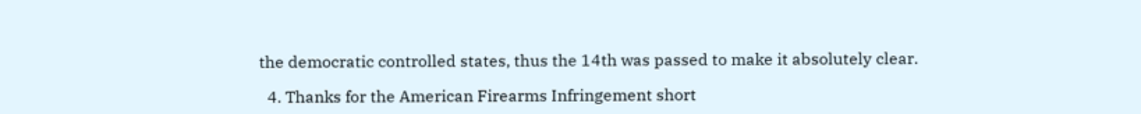the democratic controlled states, thus the 14th was passed to make it absolutely clear.

  4. Thanks for the American Firearms Infringement short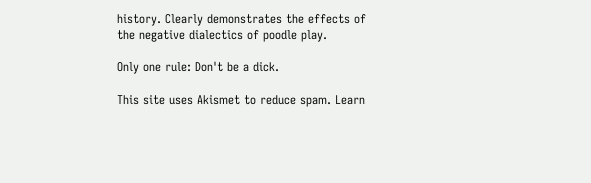history. Clearly demonstrates the effects of the negative dialectics of poodle play.

Only one rule: Don't be a dick.

This site uses Akismet to reduce spam. Learn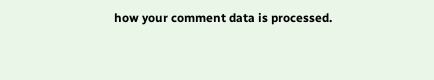how your comment data is processed.